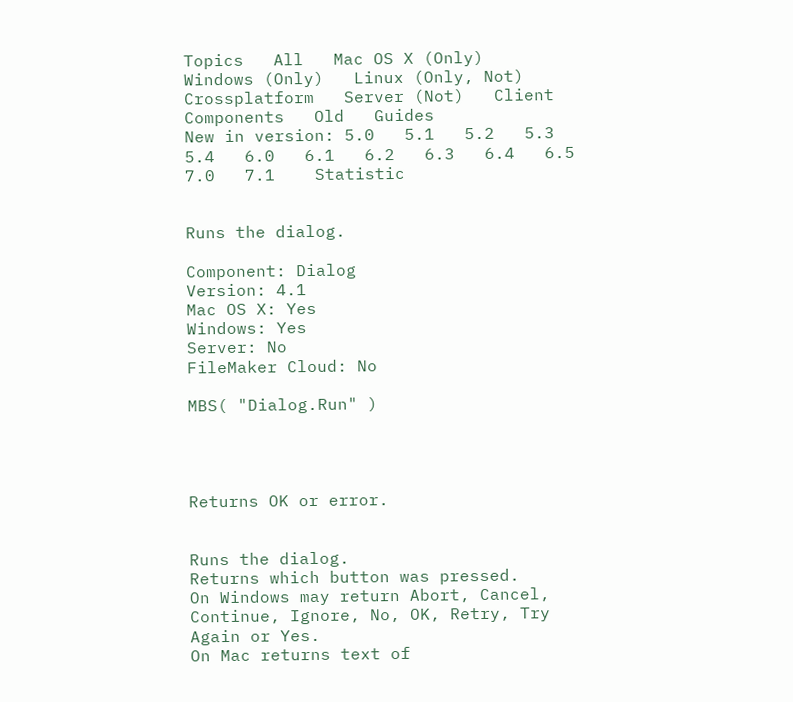Topics   All   Mac OS X (Only)   Windows (Only)   Linux (Only, Not)   Crossplatform   Server (Not)   Client   Components   Old   Guides
New in version: 5.0   5.1   5.2   5.3   5.4   6.0   6.1   6.2   6.3   6.4   6.5   7.0   7.1    Statistic


Runs the dialog.

Component: Dialog
Version: 4.1
Mac OS X: Yes
Windows: Yes
Server: No
FileMaker Cloud: No

MBS( "Dialog.Run" )




Returns OK or error.


Runs the dialog.
Returns which button was pressed.
On Windows may return Abort, Cancel, Continue, Ignore, No, OK, Retry, Try Again or Yes.
On Mac returns text of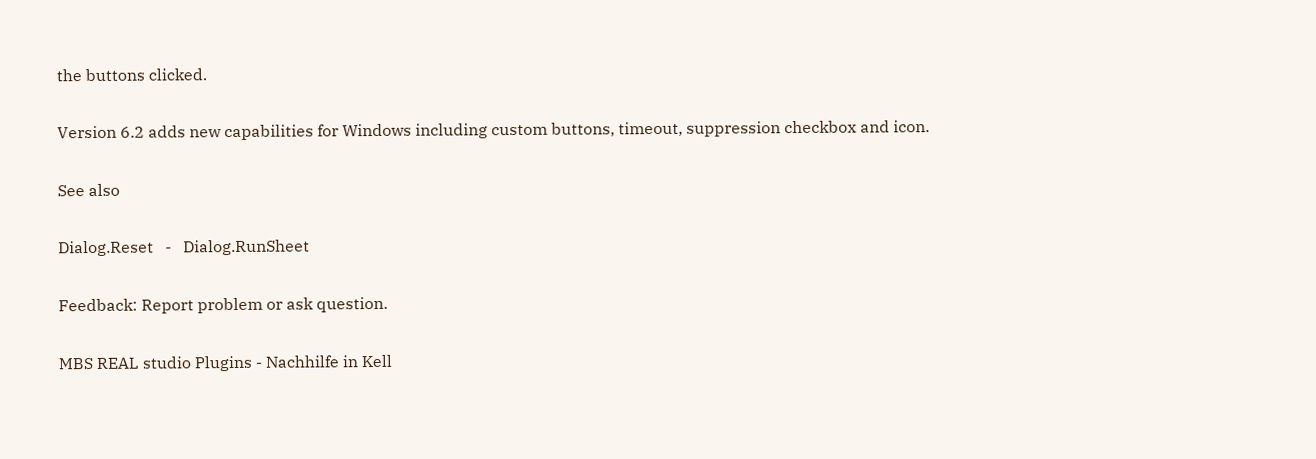the buttons clicked.

Version 6.2 adds new capabilities for Windows including custom buttons, timeout, suppression checkbox and icon.

See also

Dialog.Reset   -   Dialog.RunSheet

Feedback: Report problem or ask question.

MBS REAL studio Plugins - Nachhilfe in Kell